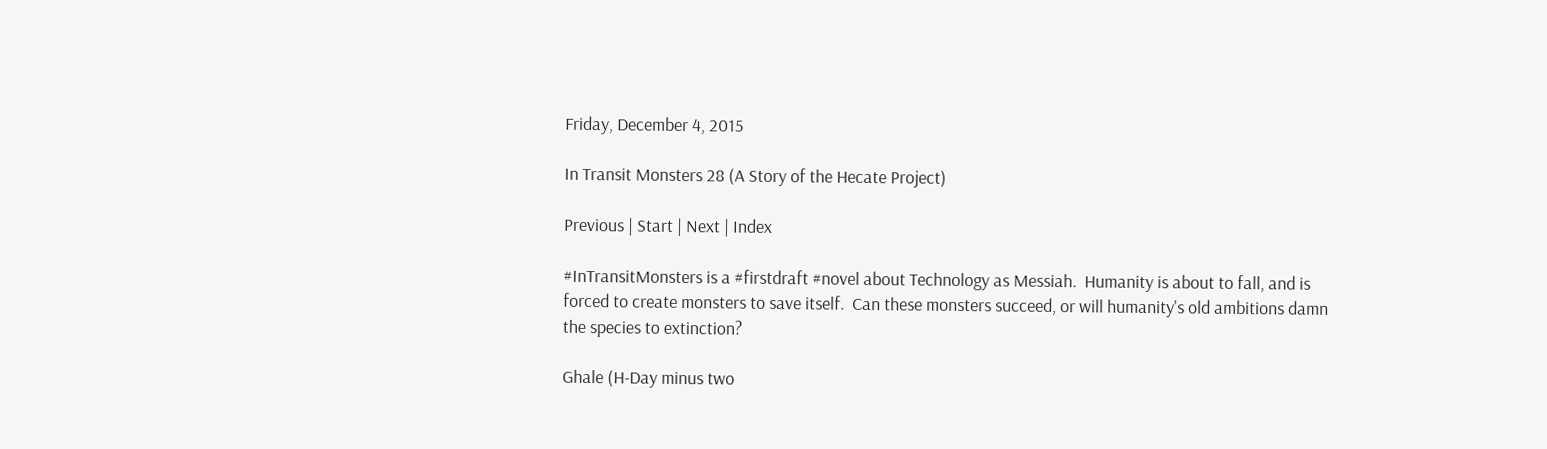Friday, December 4, 2015

In Transit Monsters 28 (A Story of the Hecate Project)

Previous | Start | Next | Index

#InTransitMonsters is a #firstdraft #novel about Technology as Messiah.  Humanity is about to fall, and is forced to create monsters to save itself.  Can these monsters succeed, or will humanity's old ambitions damn the species to extinction?

Ghale (H-Day minus two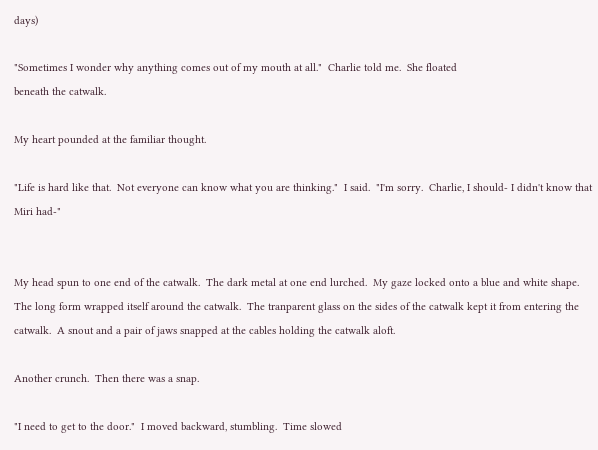days)

"Sometimes I wonder why anything comes out of my mouth at all."  Charlie told me.  She floated
beneath the catwalk.

My heart pounded at the familiar thought.

"Life is hard like that.  Not everyone can know what you are thinking."  I said.  "I'm sorry.  Charlie, I should- I didn't know that Miri had-"


My head spun to one end of the catwalk.  The dark metal at one end lurched.  My gaze locked onto a blue and white shape.  The long form wrapped itself around the catwalk.  The tranparent glass on the sides of the catwalk kept it from entering the catwalk.  A snout and a pair of jaws snapped at the cables holding the catwalk aloft.

Another crunch.  Then there was a snap.

"I need to get to the door."  I moved backward, stumbling.  Time slowed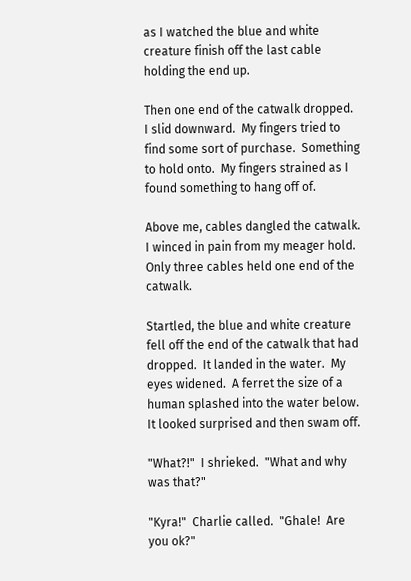as I watched the blue and white creature finish off the last cable holding the end up.

Then one end of the catwalk dropped.  I slid downward.  My fingers tried to find some sort of purchase.  Something to hold onto.  My fingers strained as I found something to hang off of.

Above me, cables dangled the catwalk.  I winced in pain from my meager hold.  Only three cables held one end of the catwalk.

Startled, the blue and white creature fell off the end of the catwalk that had dropped.  It landed in the water.  My eyes widened.  A ferret the size of a human splashed into the water below.  It looked surprised and then swam off.

"What?!"  I shrieked.  "What and why was that?"

"Kyra!"  Charlie called.  "Ghale!  Are you ok?"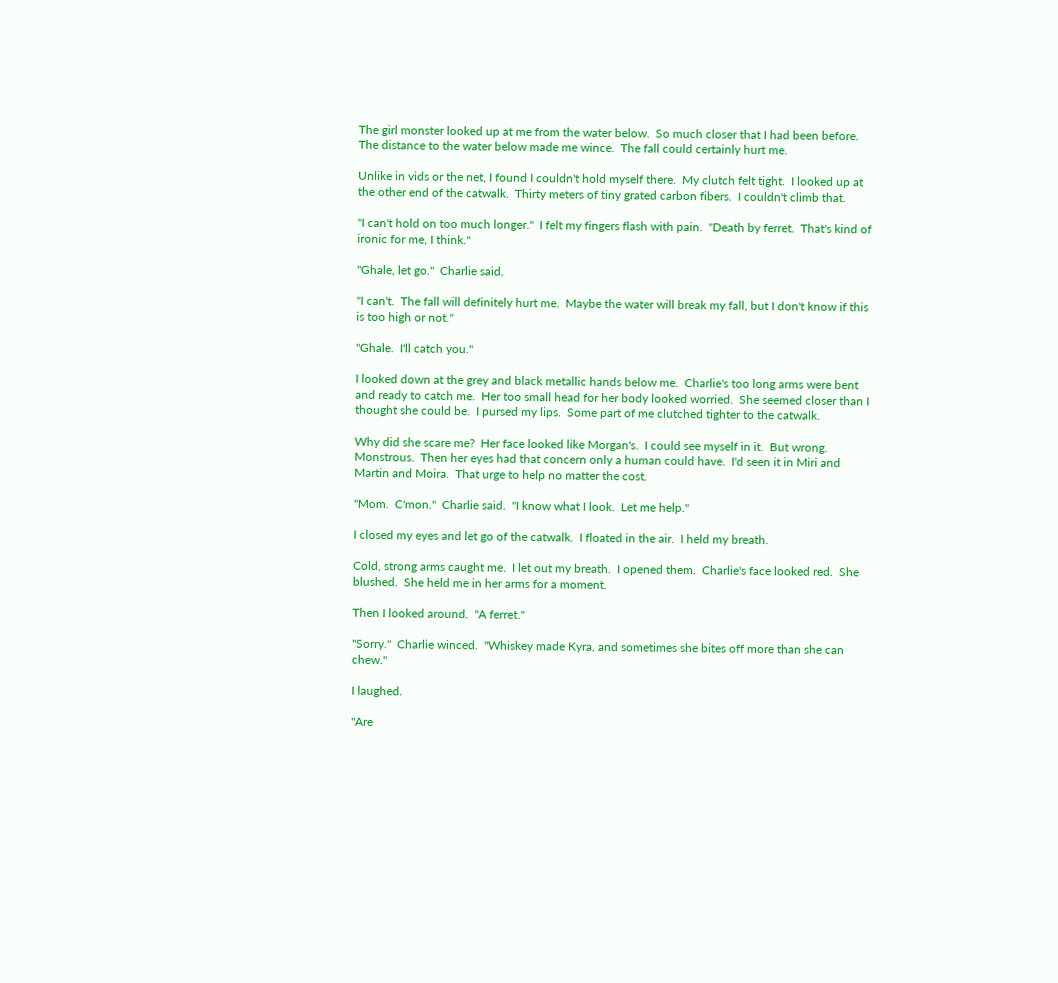The girl monster looked up at me from the water below.  So much closer that I had been before.  The distance to the water below made me wince.  The fall could certainly hurt me.

Unlike in vids or the net, I found I couldn't hold myself there.  My clutch felt tight.  I looked up at the other end of the catwalk.  Thirty meters of tiny grated carbon fibers.  I couldn't climb that.

"I can't hold on too much longer."  I felt my fingers flash with pain.  "Death by ferret.  That's kind of ironic for me, I think."

"Ghale, let go."  Charlie said.

"I can't.  The fall will definitely hurt me.  Maybe the water will break my fall, but I don't know if this is too high or not."

"Ghale.  I'll catch you."

I looked down at the grey and black metallic hands below me.  Charlie's too long arms were bent and ready to catch me.  Her too small head for her body looked worried.  She seemed closer than I thought she could be.  I pursed my lips.  Some part of me clutched tighter to the catwalk.

Why did she scare me?  Her face looked like Morgan's.  I could see myself in it.  But wrong.  Monstrous.  Then her eyes had that concern only a human could have.  I'd seen it in Miri and Martin and Moira.  That urge to help no matter the cost.

"Mom.  C'mon."  Charlie said.  "I know what I look.  Let me help."

I closed my eyes and let go of the catwalk.  I floated in the air.  I held my breath.

Cold, strong arms caught me.  I let out my breath.  I opened them.  Charlie's face looked red.  She blushed.  She held me in her arms for a moment.

Then I looked around.  "A ferret."

"Sorry."  Charlie winced.  "Whiskey made Kyra, and sometimes she bites off more than she can chew."

I laughed.

"Are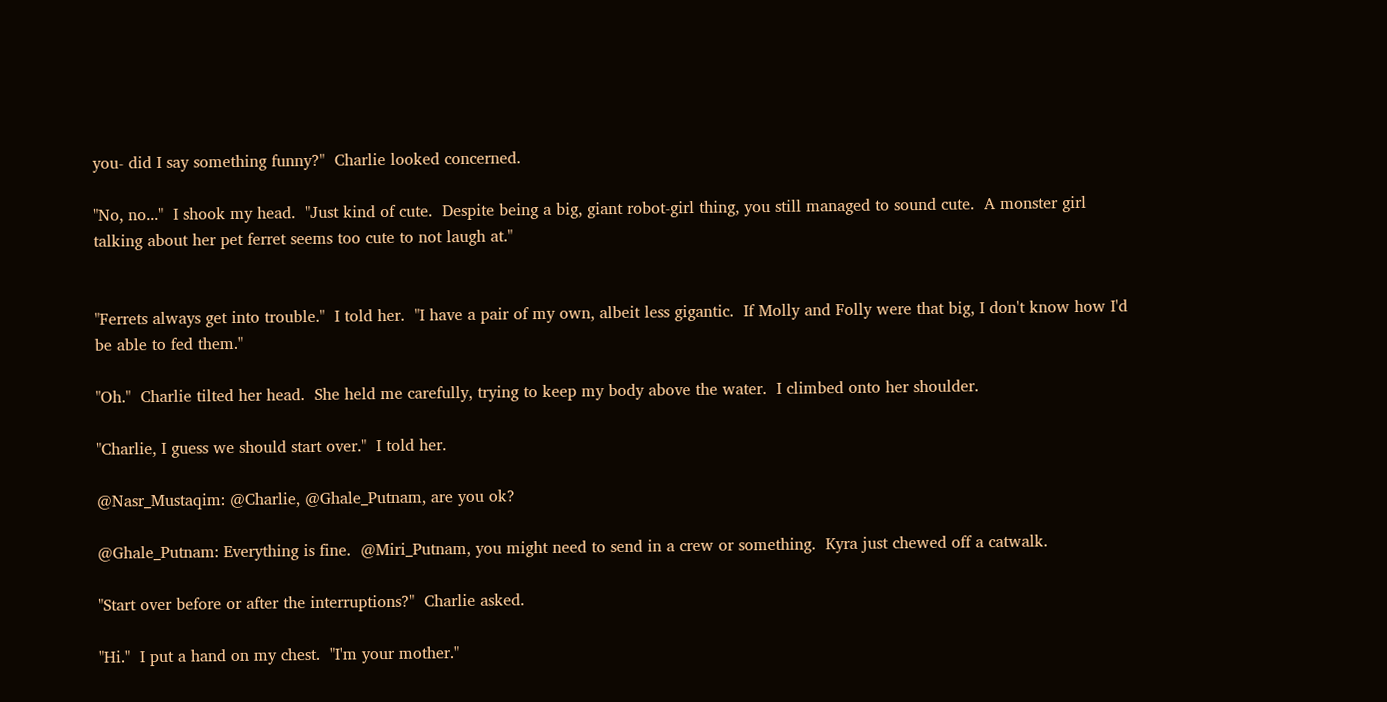you- did I say something funny?"  Charlie looked concerned.

"No, no..."  I shook my head.  "Just kind of cute.  Despite being a big, giant robot-girl thing, you still managed to sound cute.  A monster girl talking about her pet ferret seems too cute to not laugh at."


"Ferrets always get into trouble."  I told her.  "I have a pair of my own, albeit less gigantic.  If Molly and Folly were that big, I don't know how I'd be able to fed them."

"Oh."  Charlie tilted her head.  She held me carefully, trying to keep my body above the water.  I climbed onto her shoulder.

"Charlie, I guess we should start over."  I told her.

@Nasr_Mustaqim: @Charlie, @Ghale_Putnam, are you ok?

@Ghale_Putnam: Everything is fine.  @Miri_Putnam, you might need to send in a crew or something.  Kyra just chewed off a catwalk.

"Start over before or after the interruptions?"  Charlie asked.

"Hi."  I put a hand on my chest.  "I'm your mother."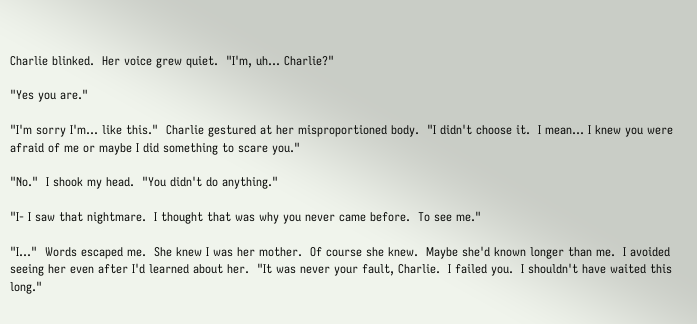Charlie blinked.  Her voice grew quiet.  "I'm, uh... Charlie?"

"Yes you are."

"I'm sorry I'm... like this."  Charlie gestured at her misproportioned body.  "I didn't choose it.  I mean... I knew you were afraid of me or maybe I did something to scare you."

"No."  I shook my head.  "You didn't do anything."

"I- I saw that nightmare.  I thought that was why you never came before.  To see me."

"I..."  Words escaped me.  She knew I was her mother.  Of course she knew.  Maybe she'd known longer than me.  I avoided seeing her even after I'd learned about her.  "It was never your fault, Charlie.  I failed you.  I shouldn't have waited this long."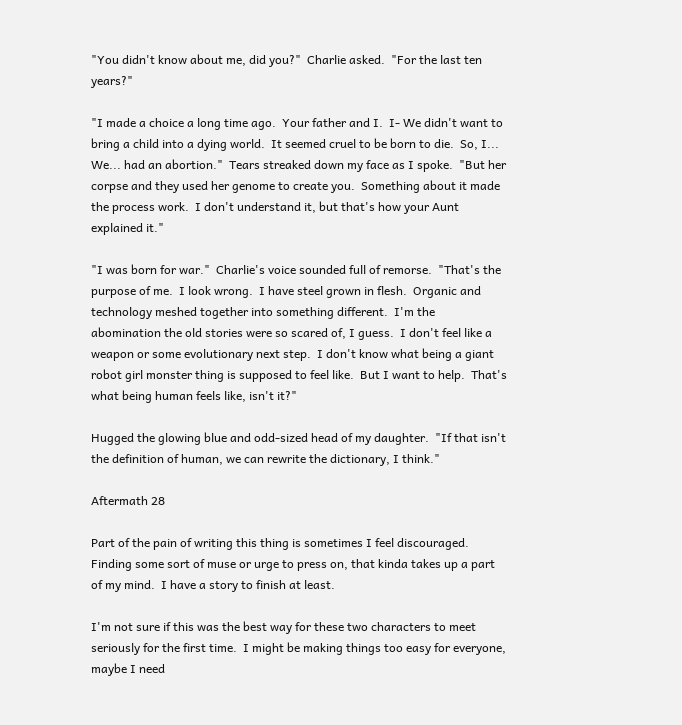"You didn't know about me, did you?"  Charlie asked.  "For the last ten years?"

"I made a choice a long time ago.  Your father and I.  I- We didn't want to bring a child into a dying world.  It seemed cruel to be born to die.  So, I... We... had an abortion."  Tears streaked down my face as I spoke.  "But her corpse and they used her genome to create you.  Something about it made the process work.  I don't understand it, but that's how your Aunt explained it."

"I was born for war."  Charlie's voice sounded full of remorse.  "That's the purpose of me.  I look wrong.  I have steel grown in flesh.  Organic and technology meshed together into something different.  I'm the abomination the old stories were so scared of, I guess.  I don't feel like a weapon or some evolutionary next step.  I don't know what being a giant robot girl monster thing is supposed to feel like.  But I want to help.  That's what being human feels like, isn't it?"

Hugged the glowing blue and odd-sized head of my daughter.  "If that isn't the definition of human, we can rewrite the dictionary, I think."

Aftermath 28

Part of the pain of writing this thing is sometimes I feel discouraged.  Finding some sort of muse or urge to press on, that kinda takes up a part of my mind.  I have a story to finish at least.

I'm not sure if this was the best way for these two characters to meet seriously for the first time.  I might be making things too easy for everyone, maybe I need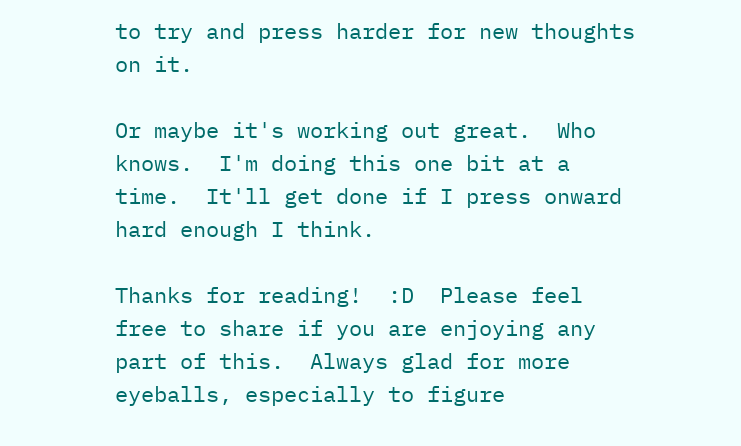to try and press harder for new thoughts on it.

Or maybe it's working out great.  Who knows.  I'm doing this one bit at a time.  It'll get done if I press onward hard enough I think.

Thanks for reading!  :D  Please feel free to share if you are enjoying any part of this.  Always glad for more eyeballs, especially to figure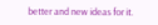better and new ideas for it.